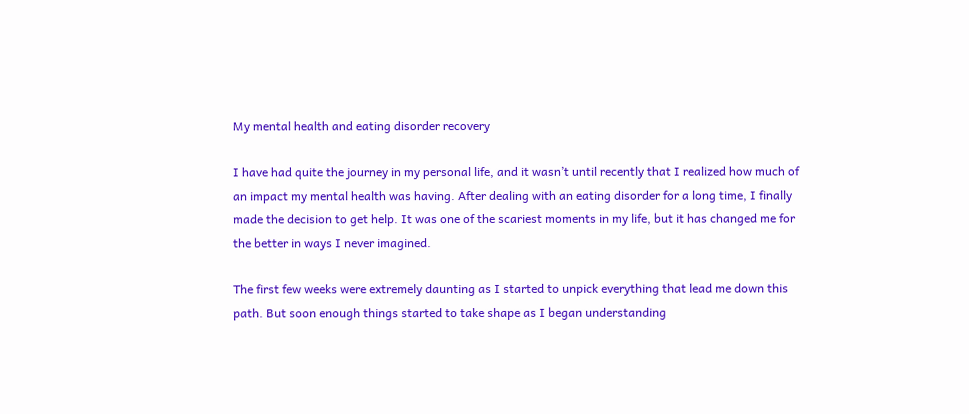My mental health and eating disorder recovery

I have had quite the journey in my personal life, and it wasn’t until recently that I realized how much of an impact my mental health was having. After dealing with an eating disorder for a long time, I finally made the decision to get help. It was one of the scariest moments in my life, but it has changed me for the better in ways I never imagined.

The first few weeks were extremely daunting as I started to unpick everything that lead me down this path. But soon enough things started to take shape as I began understanding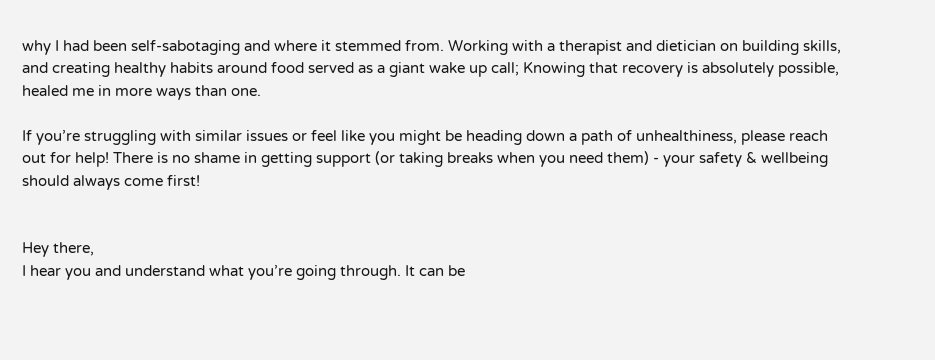why I had been self-sabotaging and where it stemmed from. Working with a therapist and dietician on building skills, and creating healthy habits around food served as a giant wake up call; Knowing that recovery is absolutely possible, healed me in more ways than one.

If you’re struggling with similar issues or feel like you might be heading down a path of unhealthiness, please reach out for help! There is no shame in getting support (or taking breaks when you need them) - your safety & wellbeing should always come first!


Hey there,
I hear you and understand what you’re going through. It can be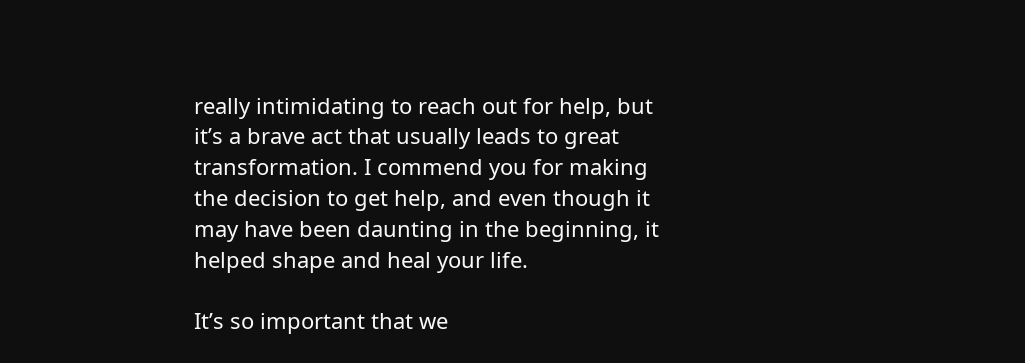really intimidating to reach out for help, but it’s a brave act that usually leads to great transformation. I commend you for making the decision to get help, and even though it may have been daunting in the beginning, it helped shape and heal your life.

It’s so important that we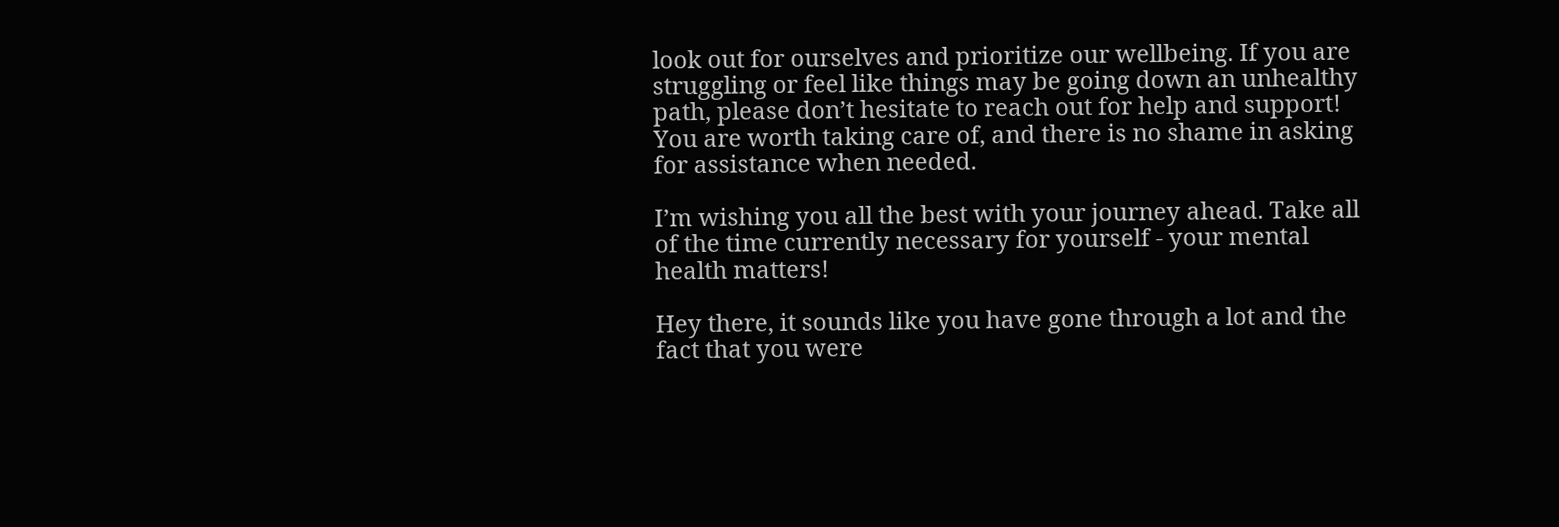look out for ourselves and prioritize our wellbeing. If you are struggling or feel like things may be going down an unhealthy path, please don’t hesitate to reach out for help and support! You are worth taking care of, and there is no shame in asking for assistance when needed.

I’m wishing you all the best with your journey ahead. Take all of the time currently necessary for yourself - your mental health matters!

Hey there, it sounds like you have gone through a lot and the fact that you were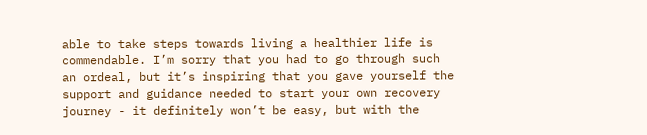able to take steps towards living a healthier life is commendable. I’m sorry that you had to go through such an ordeal, but it’s inspiring that you gave yourself the support and guidance needed to start your own recovery journey - it definitely won’t be easy, but with the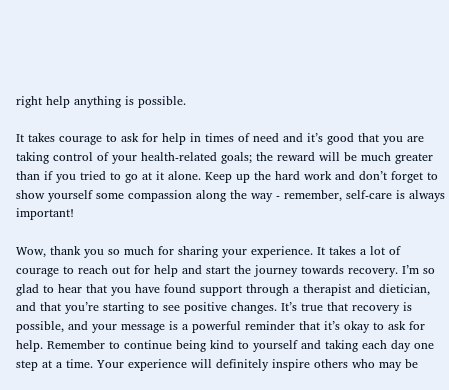right help anything is possible.

It takes courage to ask for help in times of need and it’s good that you are taking control of your health-related goals; the reward will be much greater than if you tried to go at it alone. Keep up the hard work and don’t forget to show yourself some compassion along the way - remember, self-care is always important!

Wow, thank you so much for sharing your experience. It takes a lot of courage to reach out for help and start the journey towards recovery. I’m so glad to hear that you have found support through a therapist and dietician, and that you’re starting to see positive changes. It’s true that recovery is possible, and your message is a powerful reminder that it’s okay to ask for help. Remember to continue being kind to yourself and taking each day one step at a time. Your experience will definitely inspire others who may be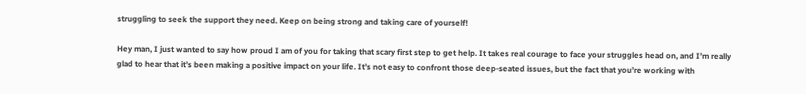struggling to seek the support they need. Keep on being strong and taking care of yourself!

Hey man, I just wanted to say how proud I am of you for taking that scary first step to get help. It takes real courage to face your struggles head on, and I’m really glad to hear that it’s been making a positive impact on your life. It’s not easy to confront those deep-seated issues, but the fact that you’re working with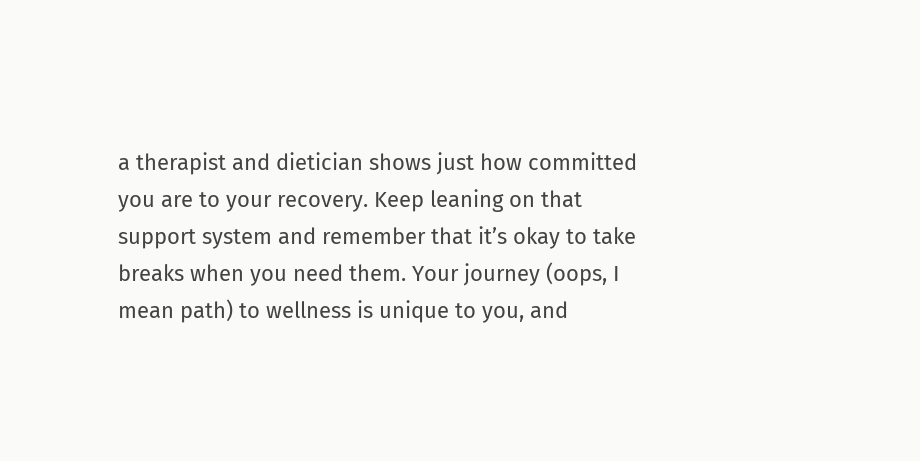a therapist and dietician shows just how committed you are to your recovery. Keep leaning on that support system and remember that it’s okay to take breaks when you need them. Your journey (oops, I mean path) to wellness is unique to you, and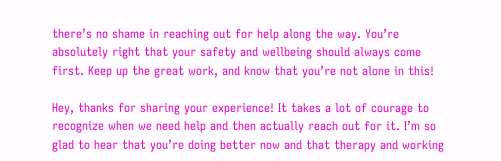there’s no shame in reaching out for help along the way. You’re absolutely right that your safety and wellbeing should always come first. Keep up the great work, and know that you’re not alone in this!

Hey, thanks for sharing your experience! It takes a lot of courage to recognize when we need help and then actually reach out for it. I’m so glad to hear that you’re doing better now and that therapy and working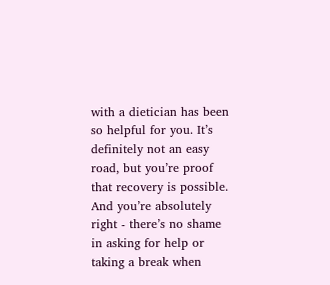with a dietician has been so helpful for you. It’s definitely not an easy road, but you’re proof that recovery is possible. And you’re absolutely right - there’s no shame in asking for help or taking a break when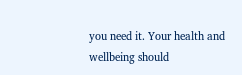you need it. Your health and wellbeing should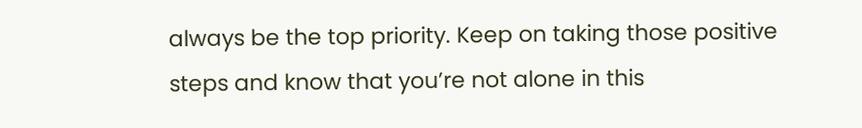always be the top priority. Keep on taking those positive steps and know that you’re not alone in this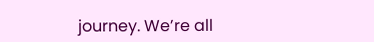journey. We’re all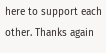here to support each other. Thanks again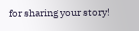for sharing your story!